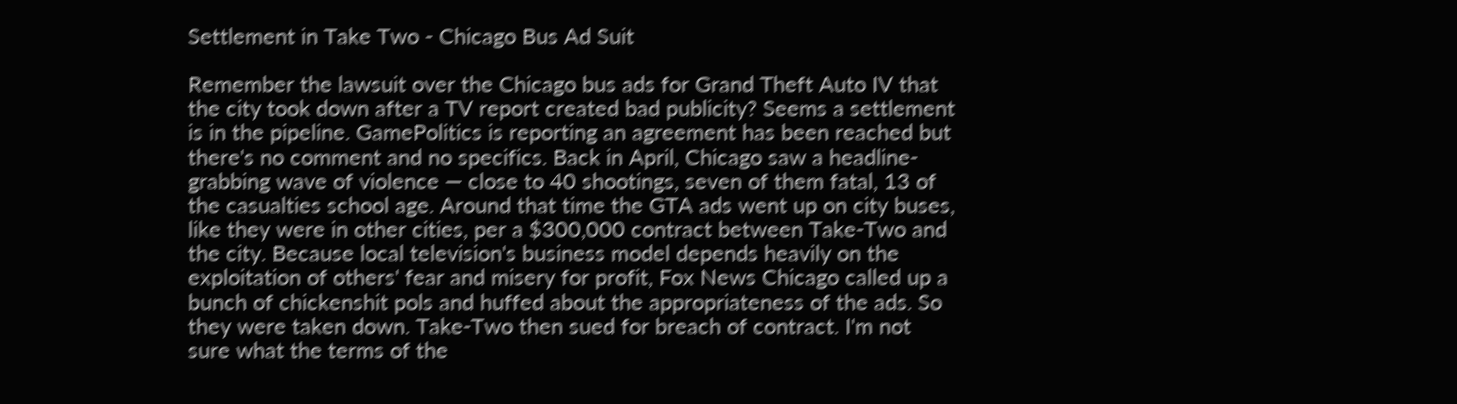Settlement in Take Two - Chicago Bus Ad Suit

Remember the lawsuit over the Chicago bus ads for Grand Theft Auto IV that the city took down after a TV report created bad publicity? Seems a settlement is in the pipeline. GamePolitics is reporting an agreement has been reached but there's no comment and no specifics. Back in April, Chicago saw a headline-grabbing wave of violence — close to 40 shootings, seven of them fatal, 13 of the casualties school age. Around that time the GTA ads went up on city buses, like they were in other cities, per a $300,000 contract between Take-Two and the city. Because local television's business model depends heavily on the exploitation of others' fear and misery for profit, Fox News Chicago called up a bunch of chickenshit pols and huffed about the appropriateness of the ads. So they were taken down. Take-Two then sued for breach of contract. I'm not sure what the terms of the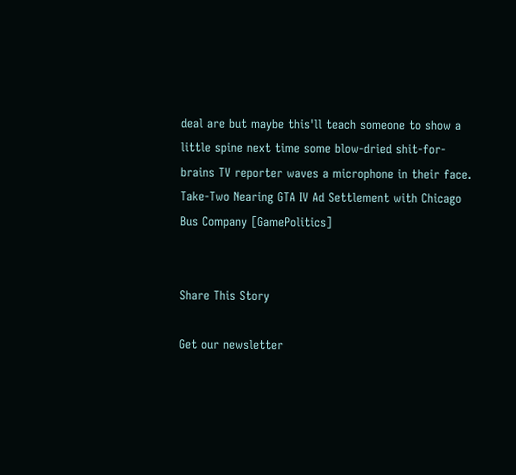deal are but maybe this'll teach someone to show a little spine next time some blow-dried shit-for-brains TV reporter waves a microphone in their face. Take-Two Nearing GTA IV Ad Settlement with Chicago Bus Company [GamePolitics]


Share This Story

Get our newsletter